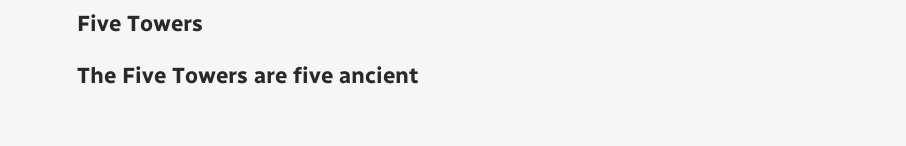Five Towers

The Five Towers are five ancient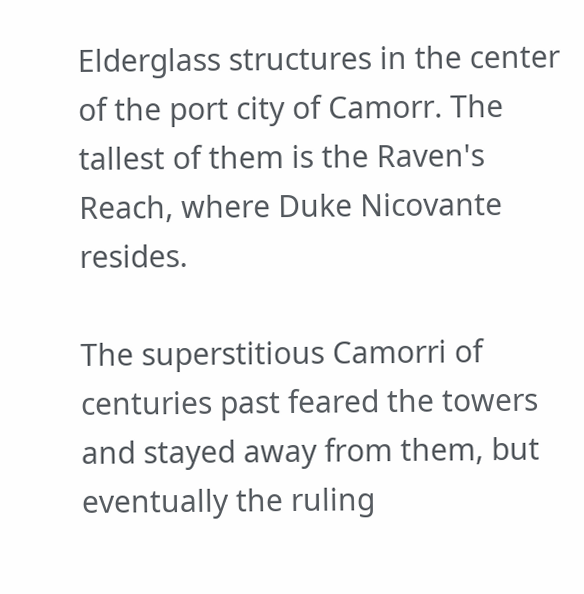Elderglass structures in the center of the port city of Camorr. The tallest of them is the Raven's Reach, where Duke Nicovante resides.

The superstitious Camorri of centuries past feared the towers and stayed away from them, but eventually the ruling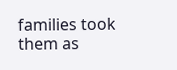families took them as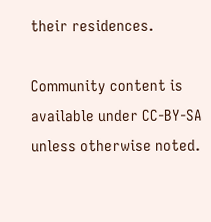their residences.

Community content is available under CC-BY-SA unless otherwise noted.